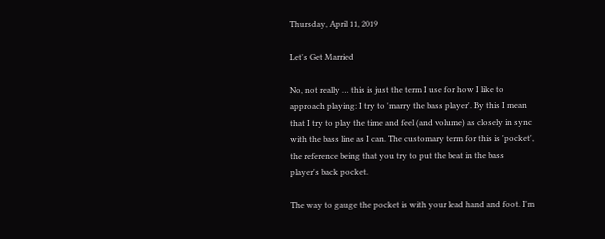Thursday, April 11, 2019

Let's Get Married

No, not really … this is just the term I use for how I like to approach playing: I try to 'marry the bass player'. By this I mean that I try to play the time and feel (and volume) as closely in sync with the bass line as I can. The customary term for this is 'pocket', the reference being that you try to put the beat in the bass player's back pocket.

The way to gauge the pocket is with your lead hand and foot. I'm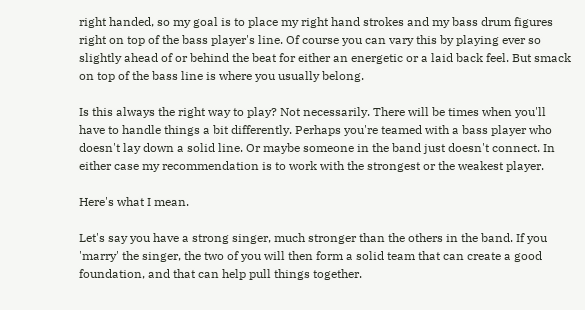right handed, so my goal is to place my right hand strokes and my bass drum figures right on top of the bass player's line. Of course you can vary this by playing ever so slightly ahead of or behind the beat for either an energetic or a laid back feel. But smack on top of the bass line is where you usually belong.

Is this always the right way to play? Not necessarily. There will be times when you'll have to handle things a bit differently. Perhaps you're teamed with a bass player who doesn't lay down a solid line. Or maybe someone in the band just doesn't connect. In either case my recommendation is to work with the strongest or the weakest player.

Here's what I mean.

Let's say you have a strong singer, much stronger than the others in the band. If you 'marry' the singer, the two of you will then form a solid team that can create a good foundation, and that can help pull things together.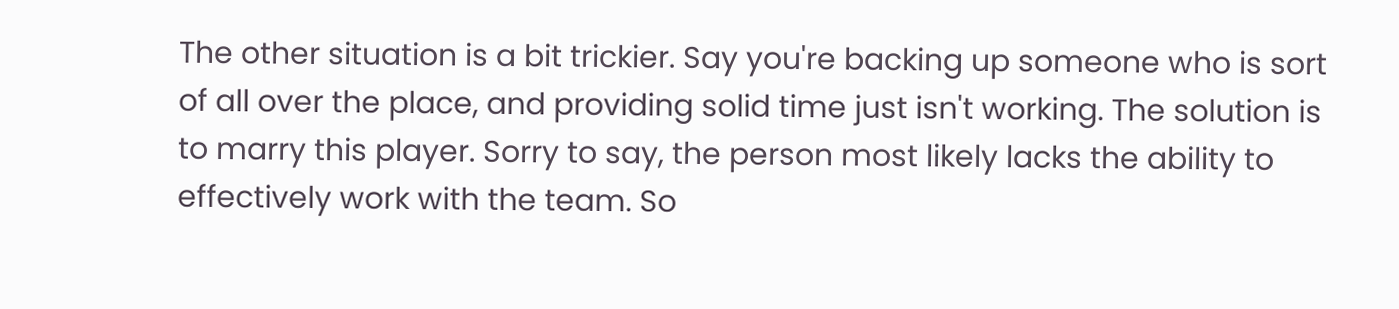The other situation is a bit trickier. Say you're backing up someone who is sort of all over the place, and providing solid time just isn't working. The solution is to marry this player. Sorry to say, the person most likely lacks the ability to effectively work with the team. So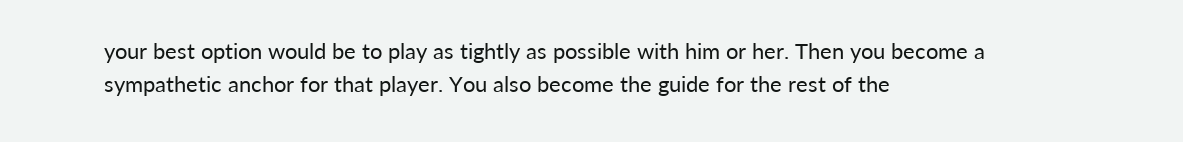your best option would be to play as tightly as possible with him or her. Then you become a sympathetic anchor for that player. You also become the guide for the rest of the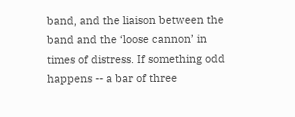band, and the liaison between the band and the ‘loose cannon’ in times of distress. If something odd happens -- a bar of three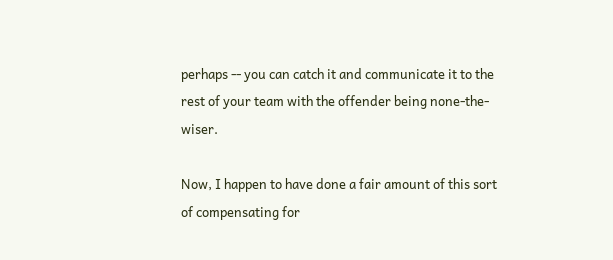perhaps -- you can catch it and communicate it to the rest of your team with the offender being none-the-wiser.

Now, I happen to have done a fair amount of this sort of compensating for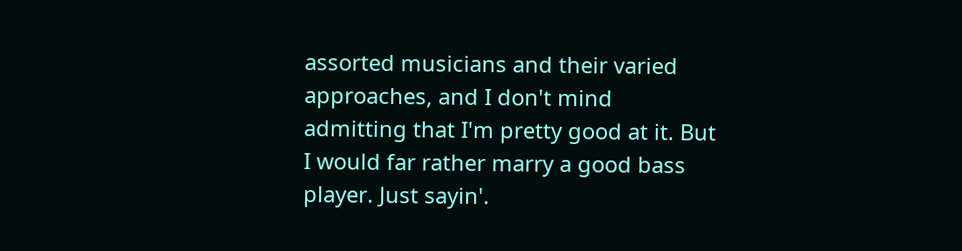assorted musicians and their varied approaches, and I don't mind admitting that I'm pretty good at it. But I would far rather marry a good bass player. Just sayin'.